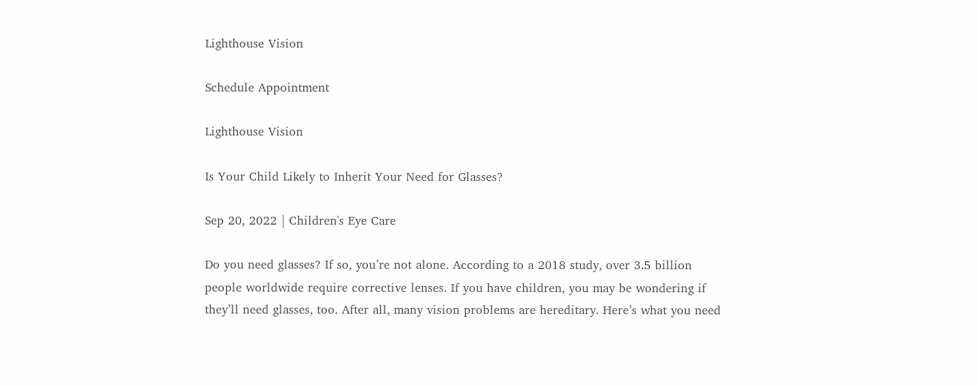Lighthouse Vision

Schedule Appointment

Lighthouse Vision

Is Your Child Likely to Inherit Your Need for Glasses?

Sep 20, 2022 | Children's Eye Care

Do you need glasses? If so, you’re not alone. According to a 2018 study, over 3.5 billion people worldwide require corrective lenses. If you have children, you may be wondering if they’ll need glasses, too. After all, many vision problems are hereditary. Here’s what you need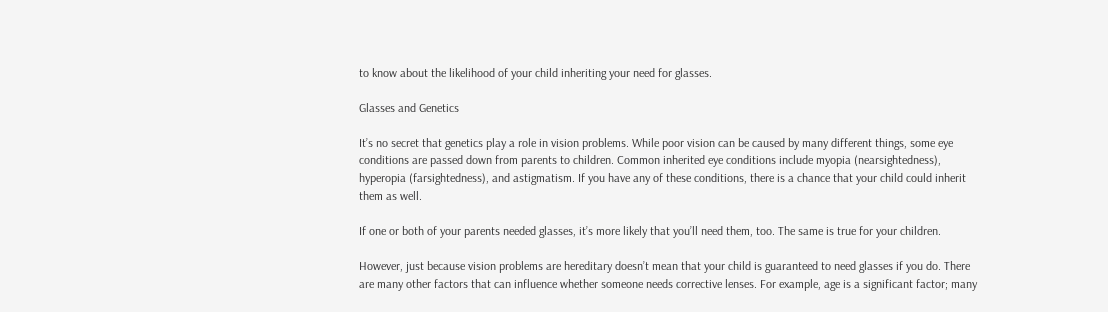to know about the likelihood of your child inheriting your need for glasses.

Glasses and Genetics

It’s no secret that genetics play a role in vision problems. While poor vision can be caused by many different things, some eye conditions are passed down from parents to children. Common inherited eye conditions include myopia (nearsightedness), hyperopia (farsightedness), and astigmatism. If you have any of these conditions, there is a chance that your child could inherit them as well.

If one or both of your parents needed glasses, it’s more likely that you’ll need them, too. The same is true for your children.

However, just because vision problems are hereditary doesn’t mean that your child is guaranteed to need glasses if you do. There are many other factors that can influence whether someone needs corrective lenses. For example, age is a significant factor; many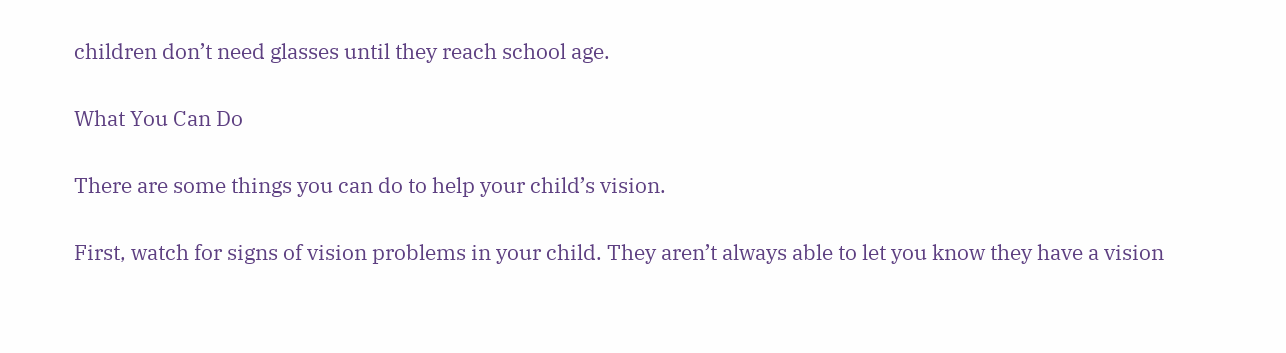children don’t need glasses until they reach school age.

What You Can Do

There are some things you can do to help your child’s vision.

First, watch for signs of vision problems in your child. They aren’t always able to let you know they have a vision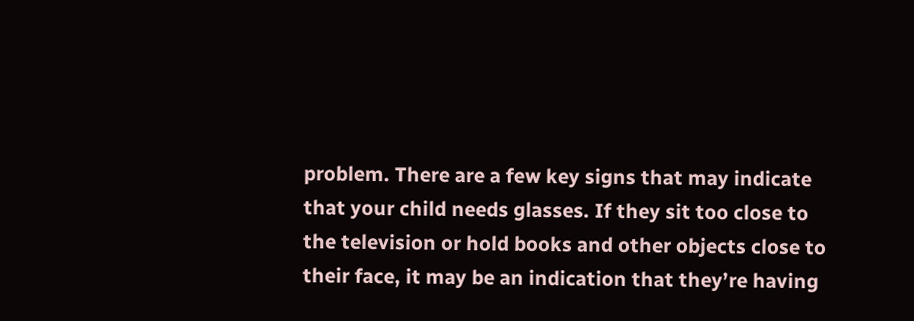problem. There are a few key signs that may indicate that your child needs glasses. If they sit too close to the television or hold books and other objects close to their face, it may be an indication that they’re having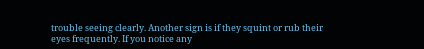trouble seeing clearly. Another sign is if they squint or rub their eyes frequently. If you notice any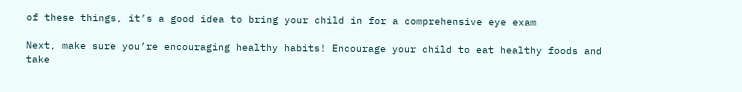of these things, it’s a good idea to bring your child in for a comprehensive eye exam

Next, make sure you’re encouraging healthy habits! Encourage your child to eat healthy foods and take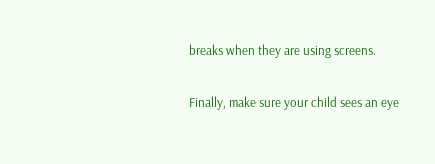breaks when they are using screens.

Finally, make sure your child sees an eye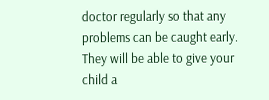doctor regularly so that any problems can be caught early. They will be able to give your child a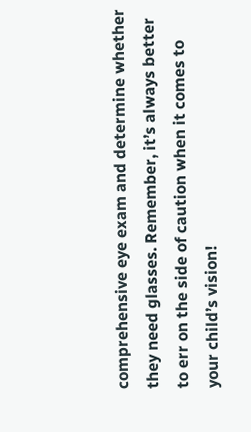comprehensive eye exam and determine whether they need glasses. Remember, it’s always better to err on the side of caution when it comes to your child’s vision!